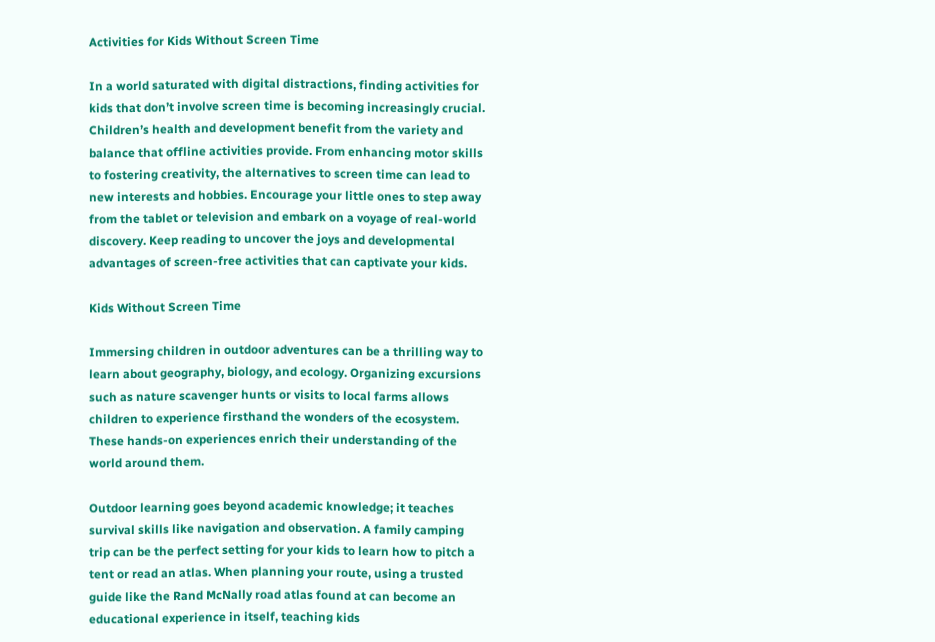Activities for Kids Without Screen Time

In a world saturated with digital distractions, finding activities for kids that don’t involve screen time is becoming increasingly crucial. Children’s health and development benefit from the variety and balance that offline activities provide. From enhancing motor skills to fostering creativity, the alternatives to screen time can lead to new interests and hobbies. Encourage your little ones to step away from the tablet or television and embark on a voyage of real-world discovery. Keep reading to uncover the joys and developmental advantages of screen-free activities that can captivate your kids.

Kids Without Screen Time

Immersing children in outdoor adventures can be a thrilling way to learn about geography, biology, and ecology. Organizing excursions such as nature scavenger hunts or visits to local farms allows children to experience firsthand the wonders of the ecosystem. These hands-on experiences enrich their understanding of the world around them.

Outdoor learning goes beyond academic knowledge; it teaches survival skills like navigation and observation. A family camping trip can be the perfect setting for your kids to learn how to pitch a tent or read an atlas. When planning your route, using a trusted guide like the Rand McNally road atlas found at can become an educational experience in itself, teaching kids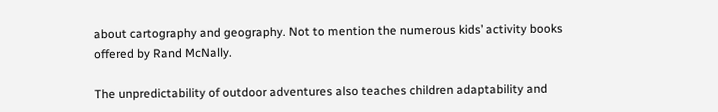about cartography and geography. Not to mention the numerous kids’ activity books offered by Rand McNally.

The unpredictability of outdoor adventures also teaches children adaptability and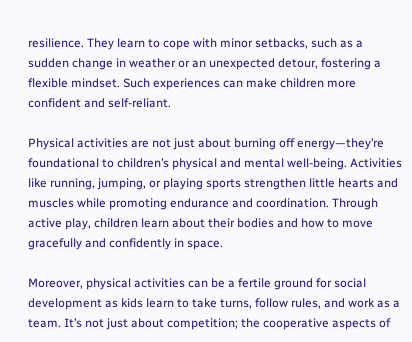resilience. They learn to cope with minor setbacks, such as a sudden change in weather or an unexpected detour, fostering a flexible mindset. Such experiences can make children more confident and self-reliant.

Physical activities are not just about burning off energy—they’re foundational to children’s physical and mental well-being. Activities like running, jumping, or playing sports strengthen little hearts and muscles while promoting endurance and coordination. Through active play, children learn about their bodies and how to move gracefully and confidently in space.

Moreover, physical activities can be a fertile ground for social development as kids learn to take turns, follow rules, and work as a team. It’s not just about competition; the cooperative aspects of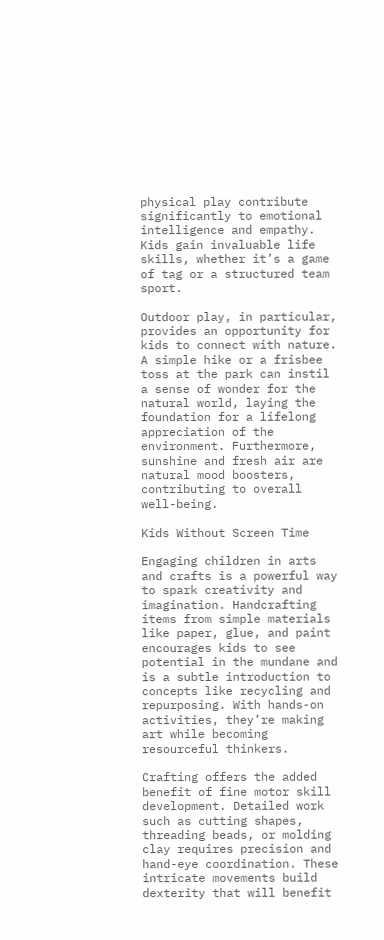physical play contribute significantly to emotional intelligence and empathy. Kids gain invaluable life skills, whether it’s a game of tag or a structured team sport.

Outdoor play, in particular, provides an opportunity for kids to connect with nature. A simple hike or a frisbee toss at the park can instil a sense of wonder for the natural world, laying the foundation for a lifelong appreciation of the environment. Furthermore, sunshine and fresh air are natural mood boosters, contributing to overall well-being.

Kids Without Screen Time

Engaging children in arts and crafts is a powerful way to spark creativity and imagination. Handcrafting items from simple materials like paper, glue, and paint encourages kids to see potential in the mundane and is a subtle introduction to concepts like recycling and repurposing. With hands-on activities, they’re making art while becoming resourceful thinkers.

Crafting offers the added benefit of fine motor skill development. Detailed work such as cutting shapes, threading beads, or molding clay requires precision and hand-eye coordination. These intricate movements build dexterity that will benefit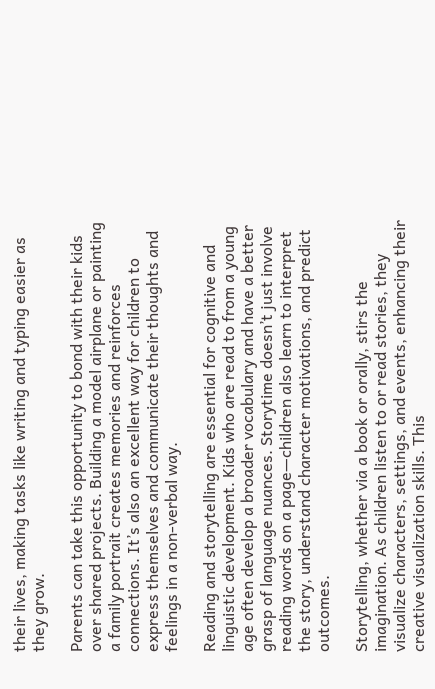their lives, making tasks like writing and typing easier as they grow.

Parents can take this opportunity to bond with their kids over shared projects. Building a model airplane or painting a family portrait creates memories and reinforces connections. It’s also an excellent way for children to express themselves and communicate their thoughts and feelings in a non-verbal way.

Reading and storytelling are essential for cognitive and linguistic development. Kids who are read to from a young age often develop a broader vocabulary and have a better grasp of language nuances. Storytime doesn’t just involve reading words on a page—children also learn to interpret the story, understand character motivations, and predict outcomes.

Storytelling, whether via a book or orally, stirs the imagination. As children listen to or read stories, they visualize characters, settings, and events, enhancing their creative visualization skills. This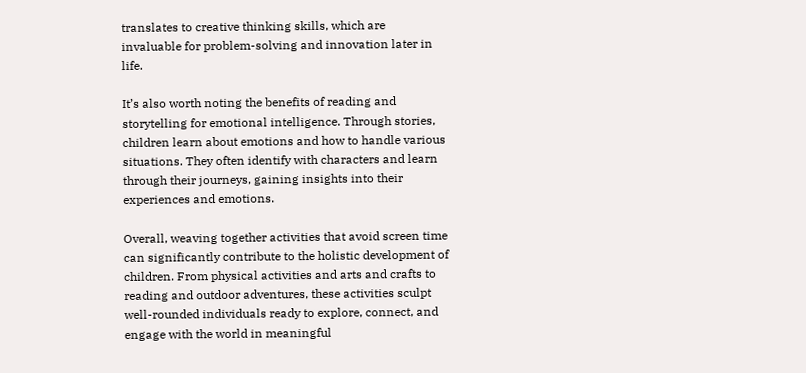translates to creative thinking skills, which are invaluable for problem-solving and innovation later in life.

It’s also worth noting the benefits of reading and storytelling for emotional intelligence. Through stories, children learn about emotions and how to handle various situations. They often identify with characters and learn through their journeys, gaining insights into their experiences and emotions.

Overall, weaving together activities that avoid screen time can significantly contribute to the holistic development of children. From physical activities and arts and crafts to reading and outdoor adventures, these activities sculpt well-rounded individuals ready to explore, connect, and engage with the world in meaningful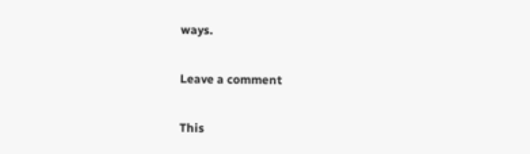ways.

Leave a comment

This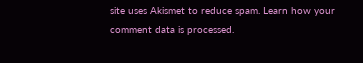site uses Akismet to reduce spam. Learn how your comment data is processed.